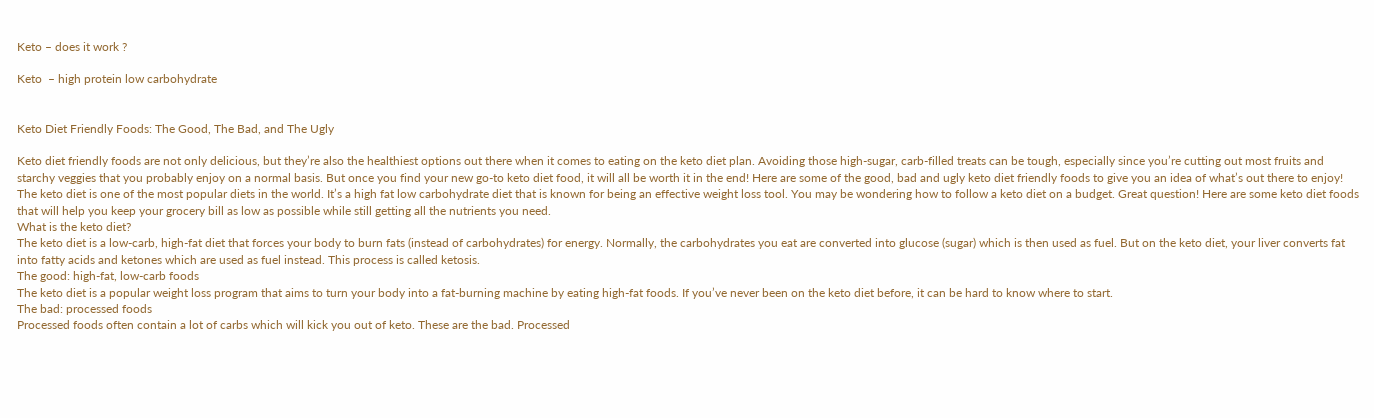Keto – does it work ?

Keto  – high protein low carbohydrate


Keto Diet Friendly Foods: The Good, The Bad, and The Ugly

Keto diet friendly foods are not only delicious, but they’re also the healthiest options out there when it comes to eating on the keto diet plan. Avoiding those high-sugar, carb-filled treats can be tough, especially since you’re cutting out most fruits and starchy veggies that you probably enjoy on a normal basis. But once you find your new go-to keto diet food, it will all be worth it in the end! Here are some of the good, bad and ugly keto diet friendly foods to give you an idea of what’s out there to enjoy!
The keto diet is one of the most popular diets in the world. It’s a high fat low carbohydrate diet that is known for being an effective weight loss tool. You may be wondering how to follow a keto diet on a budget. Great question! Here are some keto diet foods that will help you keep your grocery bill as low as possible while still getting all the nutrients you need.
What is the keto diet?
The keto diet is a low-carb, high-fat diet that forces your body to burn fats (instead of carbohydrates) for energy. Normally, the carbohydrates you eat are converted into glucose (sugar) which is then used as fuel. But on the keto diet, your liver converts fat into fatty acids and ketones which are used as fuel instead. This process is called ketosis.
The good: high-fat, low-carb foods
The keto diet is a popular weight loss program that aims to turn your body into a fat-burning machine by eating high-fat foods. If you’ve never been on the keto diet before, it can be hard to know where to start.
The bad: processed foods
Processed foods often contain a lot of carbs which will kick you out of keto. These are the bad. Processed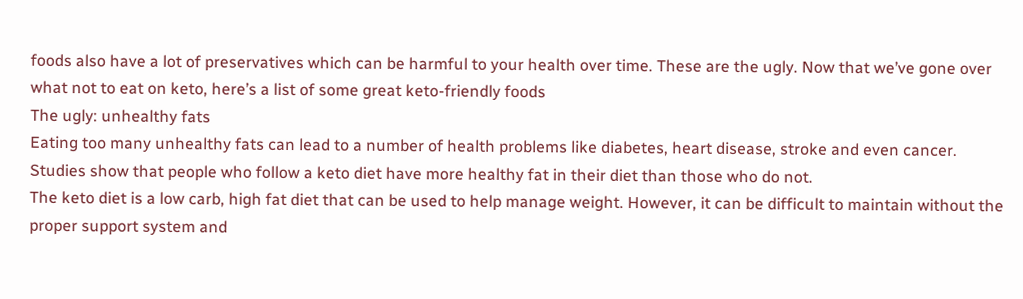foods also have a lot of preservatives which can be harmful to your health over time. These are the ugly. Now that we’ve gone over what not to eat on keto, here’s a list of some great keto-friendly foods
The ugly: unhealthy fats
Eating too many unhealthy fats can lead to a number of health problems like diabetes, heart disease, stroke and even cancer. Studies show that people who follow a keto diet have more healthy fat in their diet than those who do not.
The keto diet is a low carb, high fat diet that can be used to help manage weight. However, it can be difficult to maintain without the proper support system and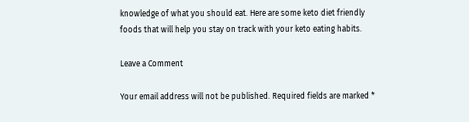knowledge of what you should eat. Here are some keto diet friendly foods that will help you stay on track with your keto eating habits.

Leave a Comment

Your email address will not be published. Required fields are marked *